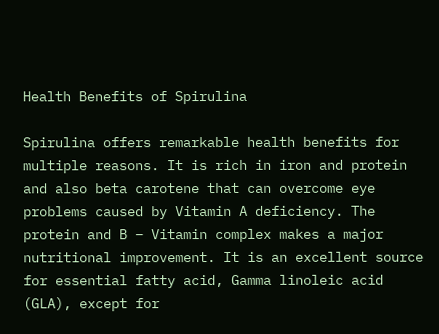Health Benefits of Spirulina

Spirulina offers remarkable health benefits for multiple reasons. It is rich in iron and protein and also beta carotene that can overcome eye problems caused by Vitamin A deficiency. The protein and B – Vitamin complex makes a major nutritional improvement. It is an excellent source for essential fatty acid, Gamma linoleic acid (GLA), except for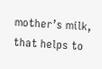mother’s milk, that helps to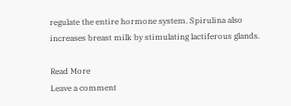regulate the entire hormone system. Spirulina also increases breast milk by stimulating lactiferous glands.

Read More
Leave a comment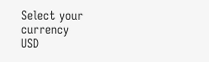Select your currency
USD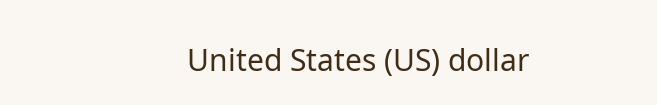United States (US) dollar